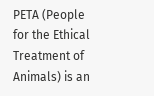PETA (People for the Ethical Treatment of Animals) is an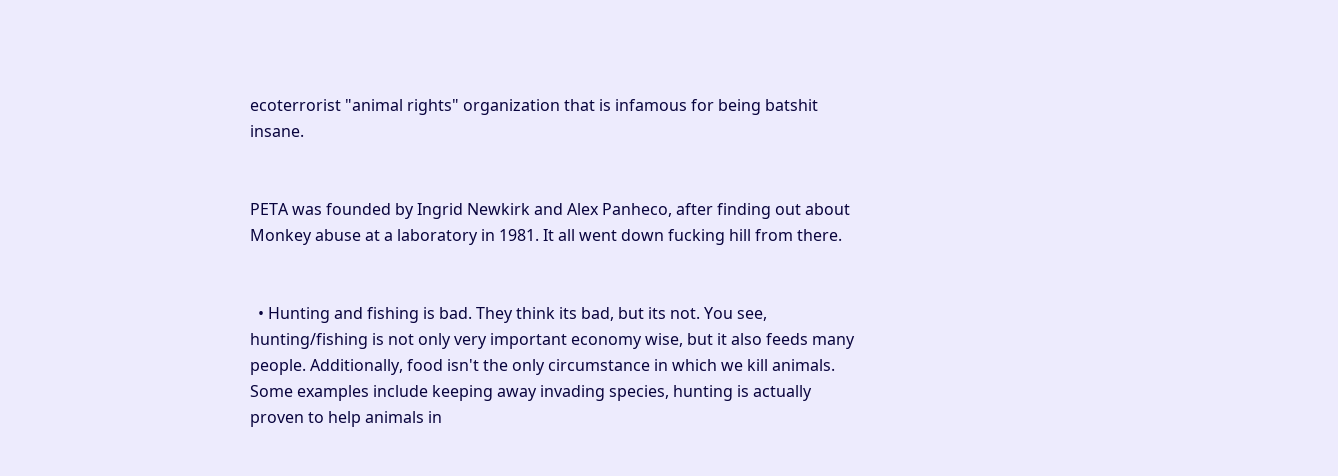ecoterrorist "animal rights" organization that is infamous for being batshit insane.


PETA was founded by Ingrid Newkirk and Alex Panheco, after finding out about Monkey abuse at a laboratory in 1981. It all went down fucking hill from there.


  • Hunting and fishing is bad. They think its bad, but its not. You see, hunting/fishing is not only very important economy wise, but it also feeds many people. Additionally, food isn't the only circumstance in which we kill animals. Some examples include keeping away invading species, hunting is actually proven to help animals in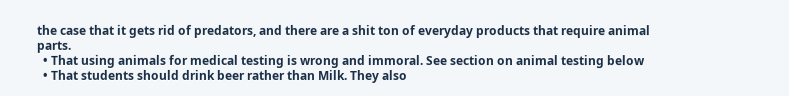the case that it gets rid of predators, and there are a shit ton of everyday products that require animal parts.
  • That using animals for medical testing is wrong and immoral. See section on animal testing below
  • That students should drink beer rather than Milk. They also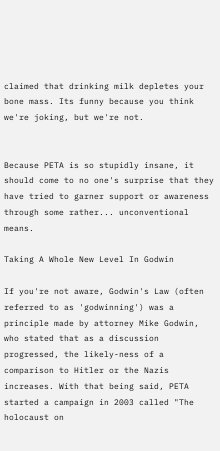claimed that drinking milk depletes your bone mass. Its funny because you think we're joking, but we're not.


Because PETA is so stupidly insane, it should come to no one's surprise that they have tried to garner support or awareness through some rather... unconventional means.

Taking A Whole New Level In Godwin

If you're not aware, Godwin's Law (often referred to as 'godwinning') was a principle made by attorney Mike Godwin, who stated that as a discussion progressed, the likely-ness of a comparison to Hitler or the Nazis increases. With that being said, PETA started a campaign in 2003 called "The holocaust on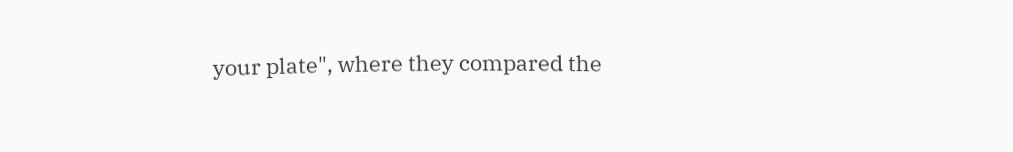your plate", where they compared the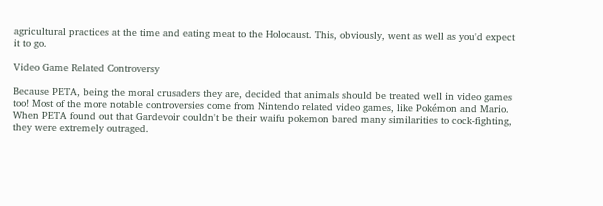agricultural practices at the time and eating meat to the Holocaust. This, obviously, went as well as you'd expect it to go.

Video Game Related Controversy

Because PETA, being the moral crusaders they are, decided that animals should be treated well in video games too! Most of the more notable controversies come from Nintendo related video games, like Pokémon and Mario. When PETA found out that Gardevoir couldn't be their waifu pokemon bared many similarities to cock-fighting, they were extremely outraged.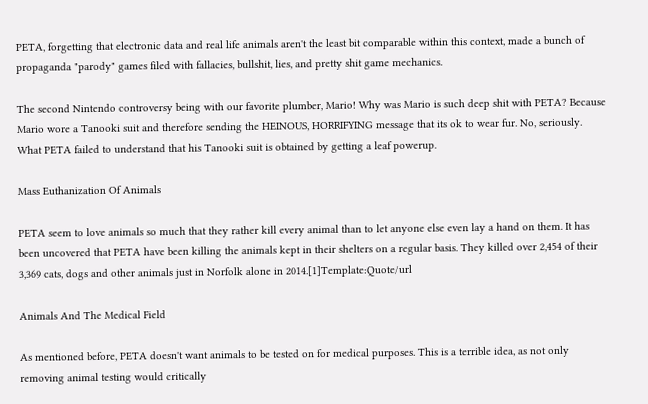PETA, forgetting that electronic data and real life animals aren't the least bit comparable within this context, made a bunch of propaganda "parody" games filed with fallacies, bullshit, lies, and pretty shit game mechanics.

The second Nintendo controversy being with our favorite plumber, Mario! Why was Mario is such deep shit with PETA? Because Mario wore a Tanooki suit and therefore sending the HEINOUS, HORRIFYING message that its ok to wear fur. No, seriously. What PETA failed to understand that his Tanooki suit is obtained by getting a leaf powerup.

Mass Euthanization Of Animals

PETA seem to love animals so much that they rather kill every animal than to let anyone else even lay a hand on them. It has been uncovered that PETA have been killing the animals kept in their shelters on a regular basis. They killed over 2,454 of their 3,369 cats, dogs and other animals just in Norfolk alone in 2014.[1]Template:Quote/url

Animals And The Medical Field

As mentioned before, PETA doesn't want animals to be tested on for medical purposes. This is a terrible idea, as not only removing animal testing would critically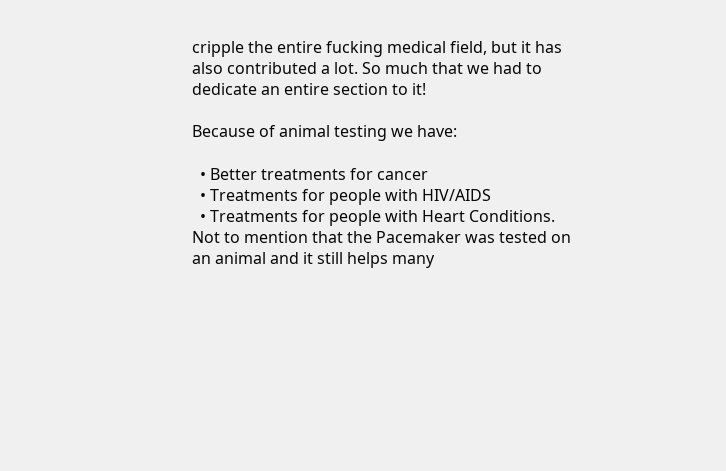cripple the entire fucking medical field, but it has also contributed a lot. So much that we had to dedicate an entire section to it!

Because of animal testing we have:

  • Better treatments for cancer
  • Treatments for people with HIV/AIDS
  • Treatments for people with Heart Conditions. Not to mention that the Pacemaker was tested on an animal and it still helps many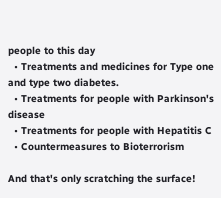people to this day
  • Treatments and medicines for Type one and type two diabetes.
  • Treatments for people with Parkinson's disease
  • Treatments for people with Hepatitis C
  • Countermeasures to Bioterrorism

And that's only scratching the surface!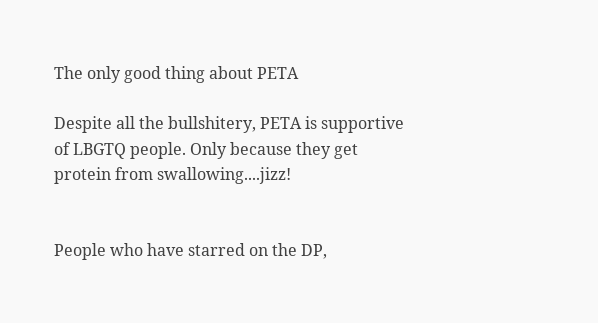The only good thing about PETA

Despite all the bullshitery, PETA is supportive of LBGTQ people. Only because they get protein from swallowing....jizz!


People who have starred on the DP,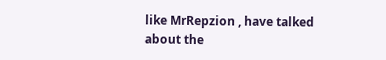like MrRepzion , have talked about the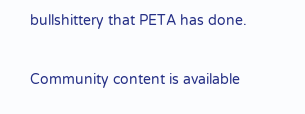bullshittery that PETA has done.


Community content is available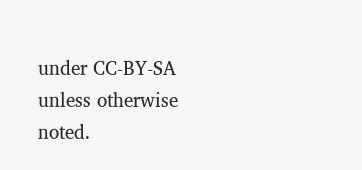under CC-BY-SA unless otherwise noted.